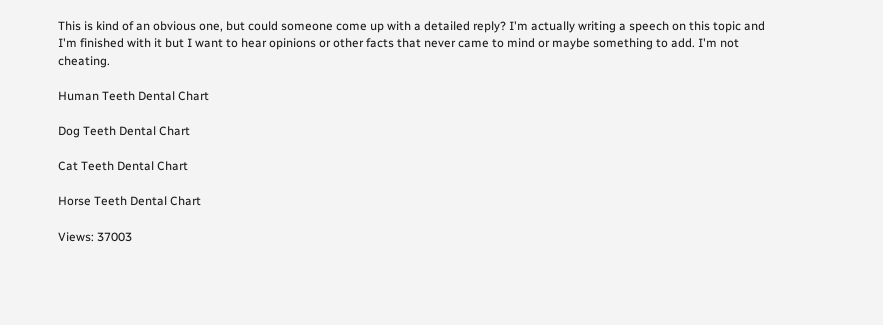This is kind of an obvious one, but could someone come up with a detailed reply? I'm actually writing a speech on this topic and I'm finished with it but I want to hear opinions or other facts that never came to mind or maybe something to add. I'm not cheating.

Human Teeth Dental Chart

Dog Teeth Dental Chart

Cat Teeth Dental Chart

Horse Teeth Dental Chart

Views: 37003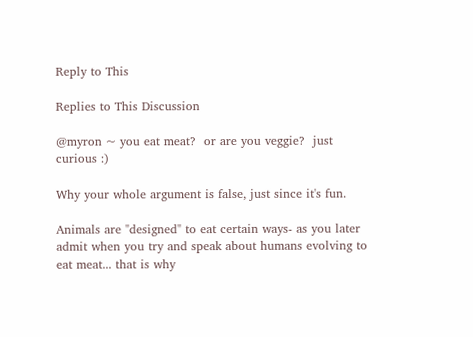Reply to This

Replies to This Discussion

@myron ~ you eat meat?  or are you veggie?  just curious :)

Why your whole argument is false, just since it's fun.

Animals are "designed" to eat certain ways- as you later admit when you try and speak about humans evolving to eat meat... that is why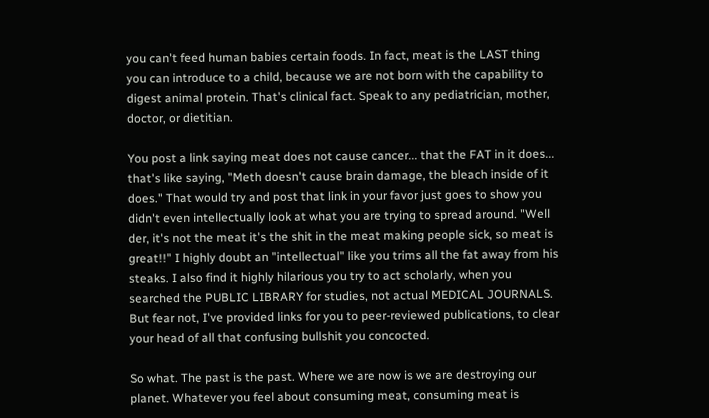you can't feed human babies certain foods. In fact, meat is the LAST thing you can introduce to a child, because we are not born with the capability to digest animal protein. That's clinical fact. Speak to any pediatrician, mother, doctor, or dietitian.

You post a link saying meat does not cause cancer... that the FAT in it does... that's like saying, "Meth doesn't cause brain damage, the bleach inside of it does." That would try and post that link in your favor just goes to show you didn't even intellectually look at what you are trying to spread around. "Well der, it's not the meat it's the shit in the meat making people sick, so meat is great!!" I highly doubt an "intellectual" like you trims all the fat away from his steaks. I also find it highly hilarious you try to act scholarly, when you searched the PUBLIC LIBRARY for studies, not actual MEDICAL JOURNALS. But fear not, I've provided links for you to peer-reviewed publications, to clear your head of all that confusing bullshit you concocted.

So what. The past is the past. Where we are now is we are destroying our planet. Whatever you feel about consuming meat, consuming meat is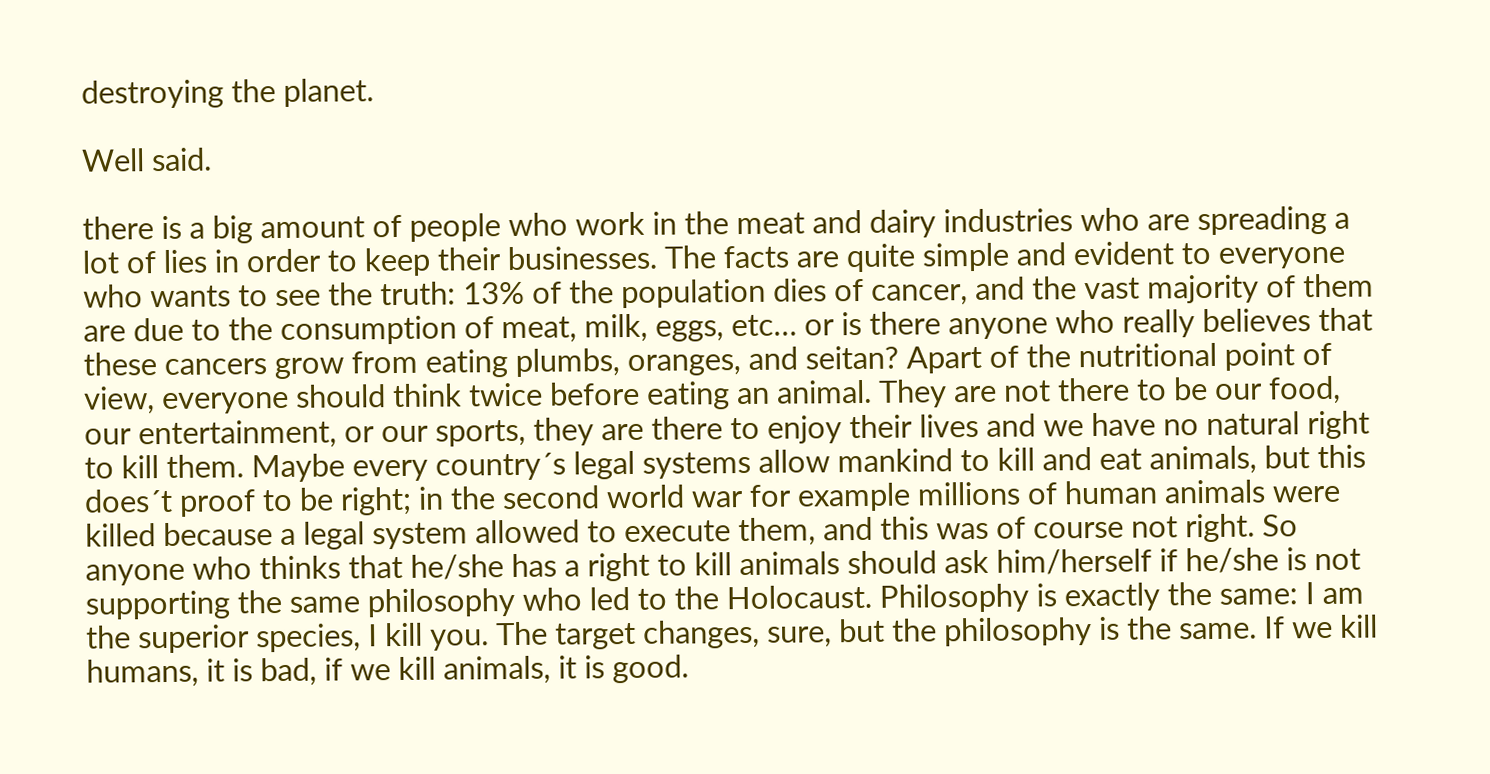destroying the planet.

Well said.

there is a big amount of people who work in the meat and dairy industries who are spreading a lot of lies in order to keep their businesses. The facts are quite simple and evident to everyone who wants to see the truth: 13% of the population dies of cancer, and the vast majority of them are due to the consumption of meat, milk, eggs, etc… or is there anyone who really believes that these cancers grow from eating plumbs, oranges, and seitan? Apart of the nutritional point of view, everyone should think twice before eating an animal. They are not there to be our food, our entertainment, or our sports, they are there to enjoy their lives and we have no natural right to kill them. Maybe every country´s legal systems allow mankind to kill and eat animals, but this does´t proof to be right; in the second world war for example millions of human animals were killed because a legal system allowed to execute them, and this was of course not right. So anyone who thinks that he/she has a right to kill animals should ask him/herself if he/she is not supporting the same philosophy who led to the Holocaust. Philosophy is exactly the same: I am the superior species, I kill you. The target changes, sure, but the philosophy is the same. If we kill humans, it is bad, if we kill animals, it is good.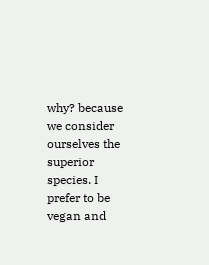why? because we consider ourselves the superior species. I prefer to be vegan and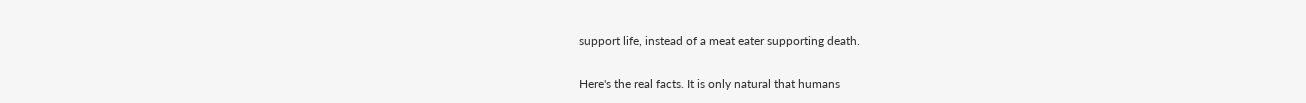support life, instead of a meat eater supporting death.

Here's the real facts. It is only natural that humans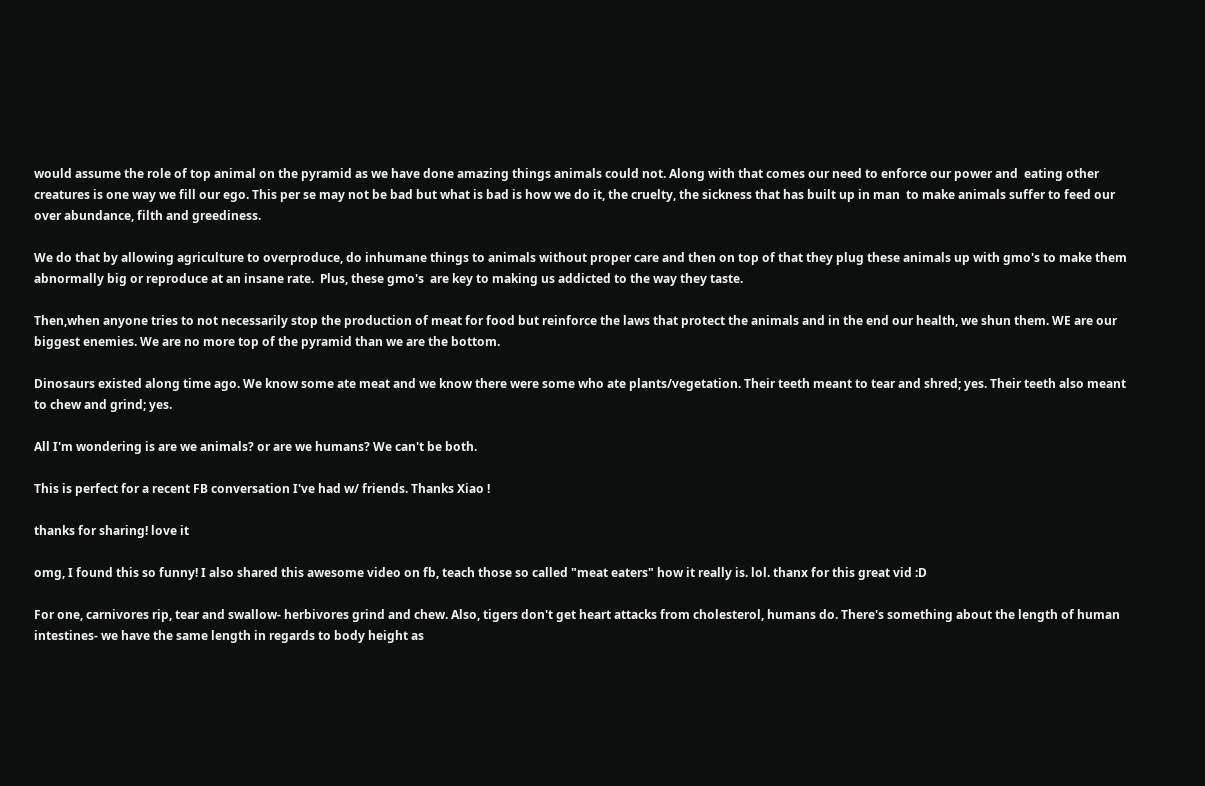would assume the role of top animal on the pyramid as we have done amazing things animals could not. Along with that comes our need to enforce our power and  eating other creatures is one way we fill our ego. This per se may not be bad but what is bad is how we do it, the cruelty, the sickness that has built up in man  to make animals suffer to feed our over abundance, filth and greediness.

We do that by allowing agriculture to overproduce, do inhumane things to animals without proper care and then on top of that they plug these animals up with gmo's to make them abnormally big or reproduce at an insane rate.  Plus, these gmo's  are key to making us addicted to the way they taste.

Then,when anyone tries to not necessarily stop the production of meat for food but reinforce the laws that protect the animals and in the end our health, we shun them. WE are our biggest enemies. We are no more top of the pyramid than we are the bottom.

Dinosaurs existed along time ago. We know some ate meat and we know there were some who ate plants/vegetation. Their teeth meant to tear and shred; yes. Their teeth also meant to chew and grind; yes.

All I'm wondering is are we animals? or are we humans? We can't be both.

This is perfect for a recent FB conversation I've had w/ friends. Thanks Xiao !

thanks for sharing! love it

omg, I found this so funny! I also shared this awesome video on fb, teach those so called "meat eaters" how it really is. lol. thanx for this great vid :D

For one, carnivores rip, tear and swallow- herbivores grind and chew. Also, tigers don't get heart attacks from cholesterol, humans do. There's something about the length of human intestines- we have the same length in regards to body height as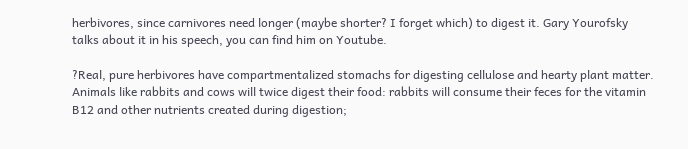herbivores, since carnivores need longer (maybe shorter? I forget which) to digest it. Gary Yourofsky talks about it in his speech, you can find him on Youtube.

?Real, pure herbivores have compartmentalized stomachs for digesting cellulose and hearty plant matter. Animals like rabbits and cows will twice digest their food: rabbits will consume their feces for the vitamin B12 and other nutrients created during digestion;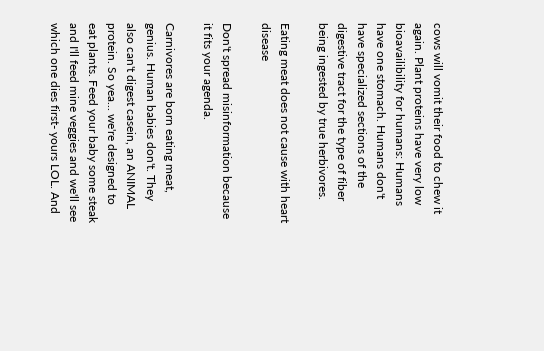cows will vomit their food to chew it again. Plant proteins have very low bioavailibility for humans: Humans have one stomach. Humans don't have specialized sections of the digestive tract for the type of fiber being ingested by true herbivores.

Eating meat does not cause with heart disease

Don't spread misinformation because it fits your agenda.

Carnivores are born eating meat, genius. Human babies don't. They also can't digest casein, an ANIMAL protein. So yea... we're designed to eat plants. Feed your baby some steak and I'll feed mine veggies and we'll see which one dies first- yours LOL. And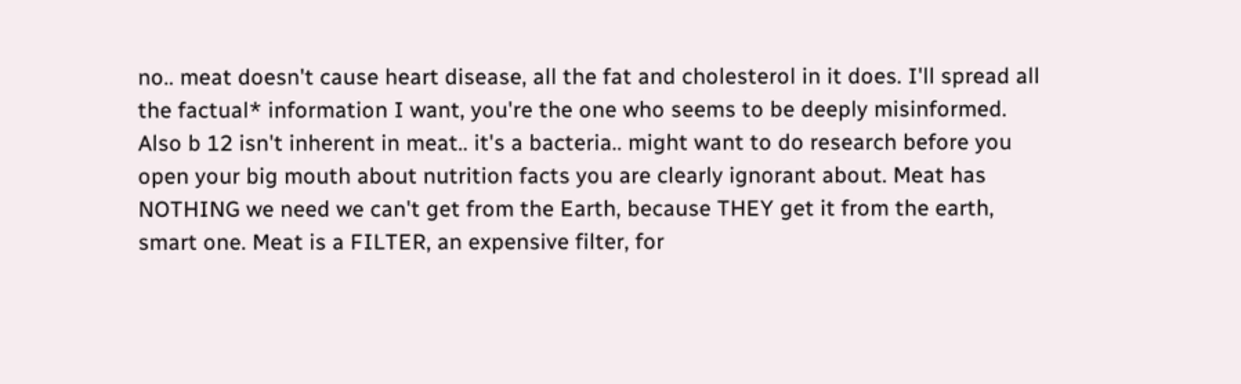no.. meat doesn't cause heart disease, all the fat and cholesterol in it does. I'll spread all the factual* information I want, you're the one who seems to be deeply misinformed. Also b 12 isn't inherent in meat.. it's a bacteria.. might want to do research before you open your big mouth about nutrition facts you are clearly ignorant about. Meat has NOTHING we need we can't get from the Earth, because THEY get it from the earth, smart one. Meat is a FILTER, an expensive filter, for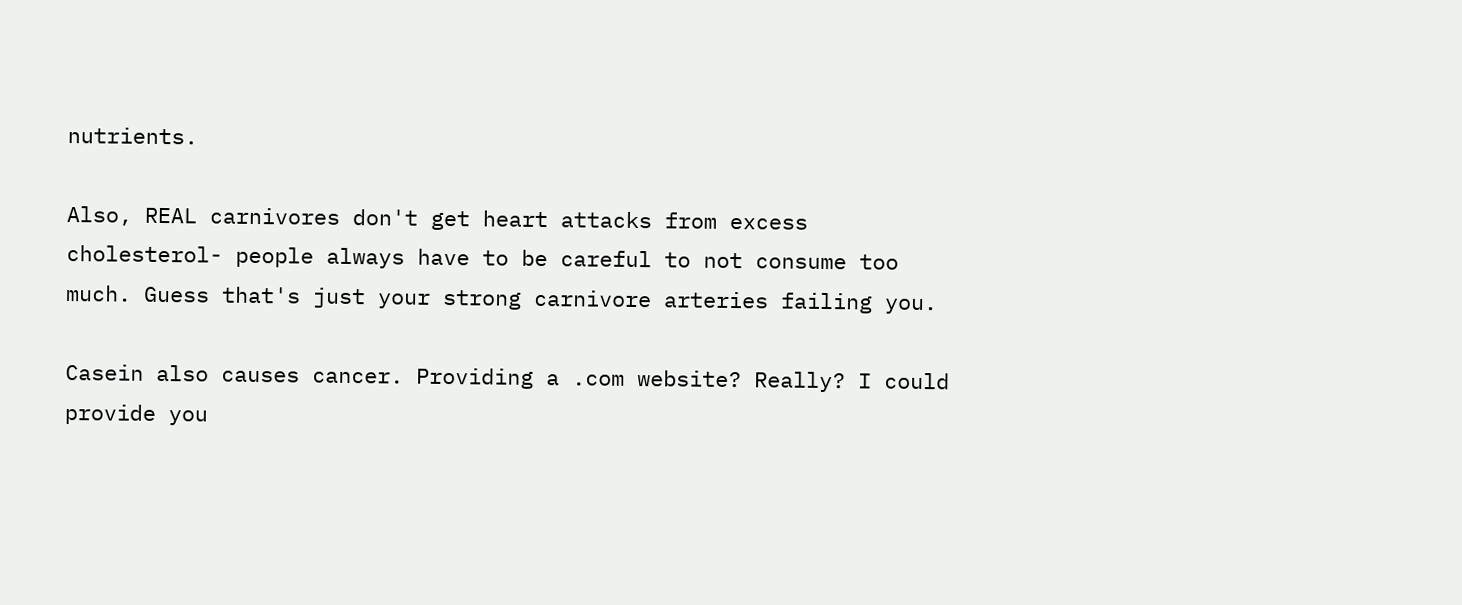nutrients.

Also, REAL carnivores don't get heart attacks from excess cholesterol- people always have to be careful to not consume too much. Guess that's just your strong carnivore arteries failing you.

Casein also causes cancer. Providing a .com website? Really? I could provide you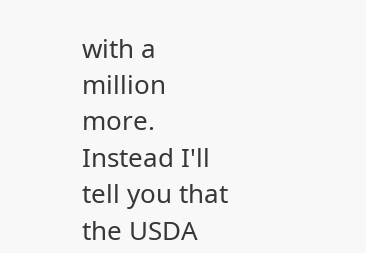with a million more. Instead I'll tell you that the USDA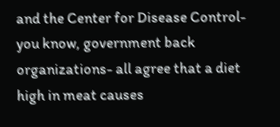and the Center for Disease Control- you know, government back organizations- all agree that a diet high in meat causes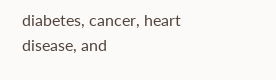diabetes, cancer, heart disease, and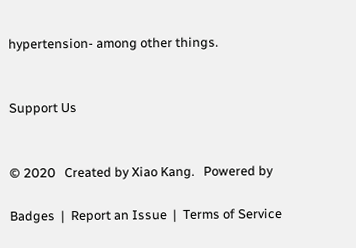hypertension- among other things.


Support Us


© 2020   Created by Xiao Kang.   Powered by

Badges  |  Report an Issue  |  Terms of Service